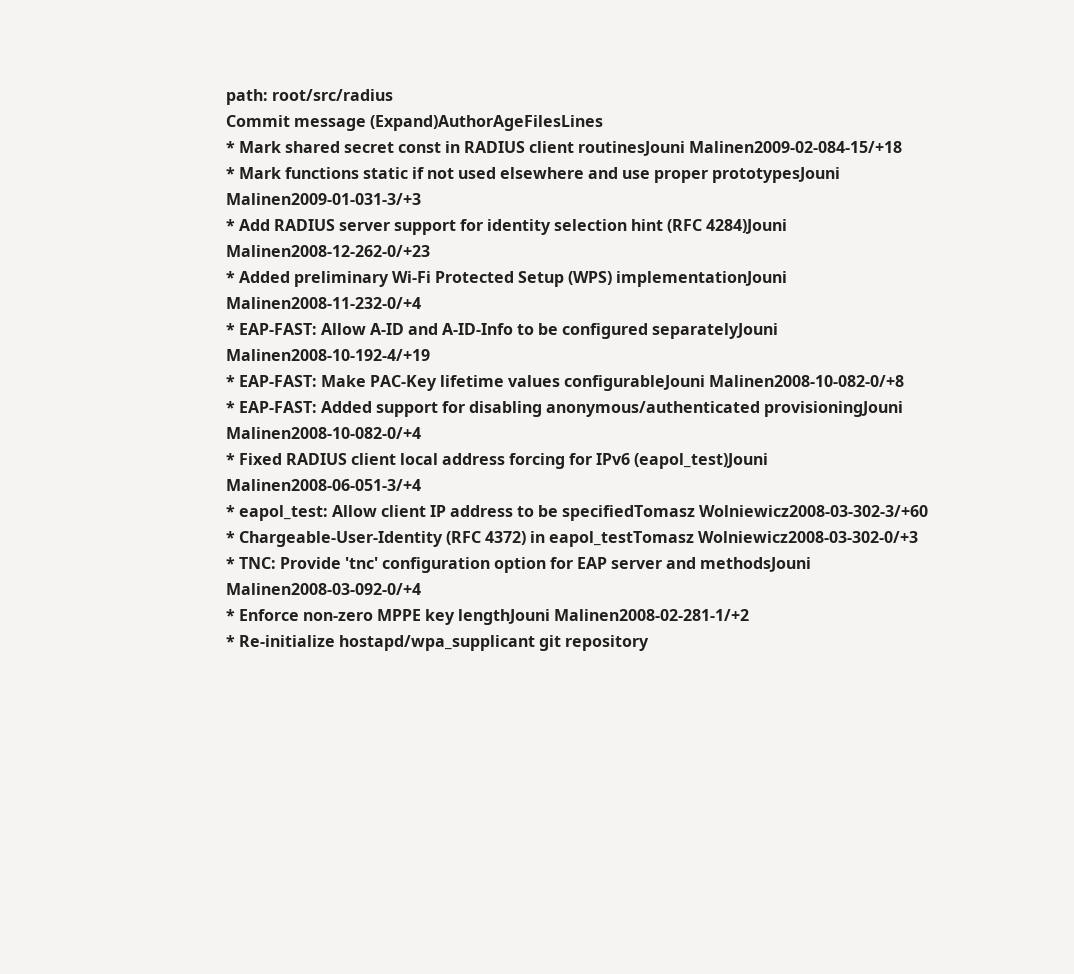path: root/src/radius
Commit message (Expand)AuthorAgeFilesLines
* Mark shared secret const in RADIUS client routinesJouni Malinen2009-02-084-15/+18
* Mark functions static if not used elsewhere and use proper prototypesJouni Malinen2009-01-031-3/+3
* Add RADIUS server support for identity selection hint (RFC 4284)Jouni Malinen2008-12-262-0/+23
* Added preliminary Wi-Fi Protected Setup (WPS) implementationJouni Malinen2008-11-232-0/+4
* EAP-FAST: Allow A-ID and A-ID-Info to be configured separatelyJouni Malinen2008-10-192-4/+19
* EAP-FAST: Make PAC-Key lifetime values configurableJouni Malinen2008-10-082-0/+8
* EAP-FAST: Added support for disabling anonymous/authenticated provisioningJouni Malinen2008-10-082-0/+4
* Fixed RADIUS client local address forcing for IPv6 (eapol_test)Jouni Malinen2008-06-051-3/+4
* eapol_test: Allow client IP address to be specifiedTomasz Wolniewicz2008-03-302-3/+60
* Chargeable-User-Identity (RFC 4372) in eapol_testTomasz Wolniewicz2008-03-302-0/+3
* TNC: Provide 'tnc' configuration option for EAP server and methodsJouni Malinen2008-03-092-0/+4
* Enforce non-zero MPPE key lengthJouni Malinen2008-02-281-1/+2
* Re-initialize hostapd/wpa_supplicant git repository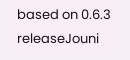based on 0.6.3 releaseJouni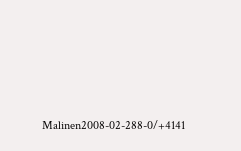Malinen2008-02-288-0/+4141